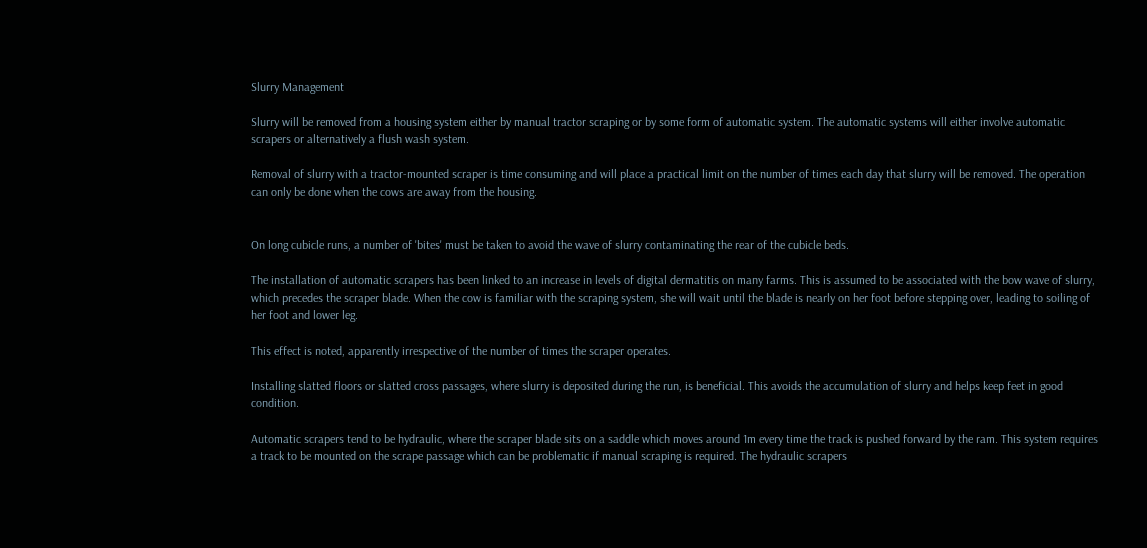Slurry Management

Slurry will be removed from a housing system either by manual tractor scraping or by some form of automatic system. The automatic systems will either involve automatic scrapers or alternatively a flush wash system.

Removal of slurry with a tractor-mounted scraper is time consuming and will place a practical limit on the number of times each day that slurry will be removed. The operation can only be done when the cows are away from the housing.


On long cubicle runs, a number of 'bites' must be taken to avoid the wave of slurry contaminating the rear of the cubicle beds.

The installation of automatic scrapers has been linked to an increase in levels of digital dermatitis on many farms. This is assumed to be associated with the bow wave of slurry, which precedes the scraper blade. When the cow is familiar with the scraping system, she will wait until the blade is nearly on her foot before stepping over, leading to soiling of her foot and lower leg.

This effect is noted, apparently irrespective of the number of times the scraper operates.

Installing slatted floors or slatted cross passages, where slurry is deposited during the run, is beneficial. This avoids the accumulation of slurry and helps keep feet in good condition.

Automatic scrapers tend to be hydraulic, where the scraper blade sits on a saddle which moves around 1m every time the track is pushed forward by the ram. This system requires a track to be mounted on the scrape passage which can be problematic if manual scraping is required. The hydraulic scrapers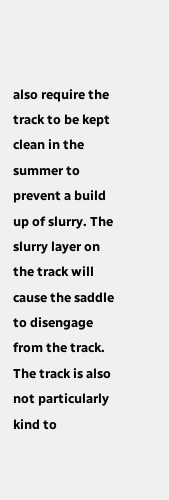also require the track to be kept clean in the summer to prevent a build up of slurry. The slurry layer on the track will cause the saddle to disengage from the track. The track is also not particularly kind to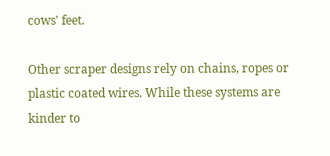cows' feet.

Other scraper designs rely on chains, ropes or plastic coated wires. While these systems are kinder to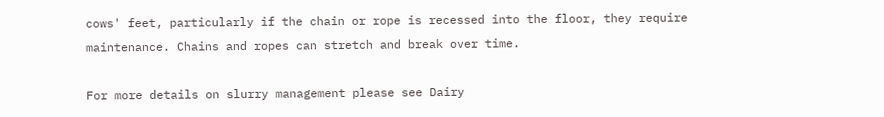cows' feet, particularly if the chain or rope is recessed into the floor, they require maintenance. Chains and ropes can stretch and break over time.

For more details on slurry management please see Dairy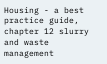Housing - a best practice guide, chapter 12 slurry and waste management